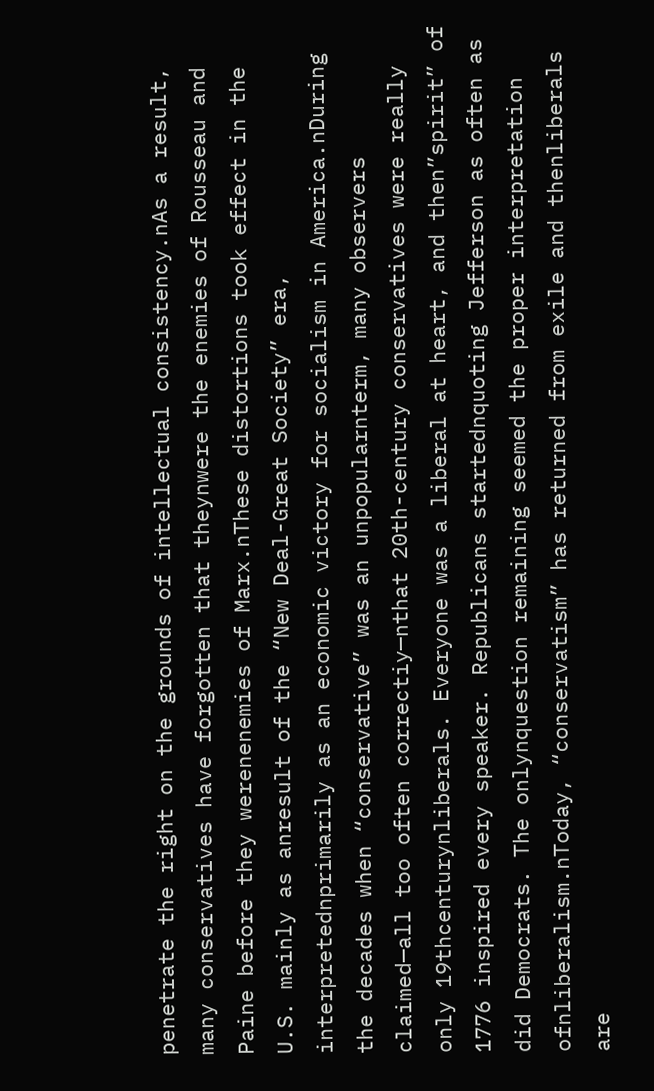penetrate the right on the grounds of intellectual consistency.nAs a result, many conservatives have forgotten that theynwere the enemies of Rousseau and Paine before they werenenemies of Marx.nThese distortions took effect in the U.S. mainly as anresult of the “New Deal-Great Society” era, interpretednprimarily as an economic victory for socialism in America.nDuring the decades when “conservative” was an unpopularnterm, many observers claimed—all too often correctiy—nthat 20th-century conservatives were really only 19thcenturynliberals. Everyone was a liberal at heart, and then”spirit” of 1776 inspired every speaker. Republicans startednquoting Jefferson as often as did Democrats. The onlynquestion remaining seemed the proper interpretation ofnliberalism.nToday, “conservatism” has returned from exile and thenliberals are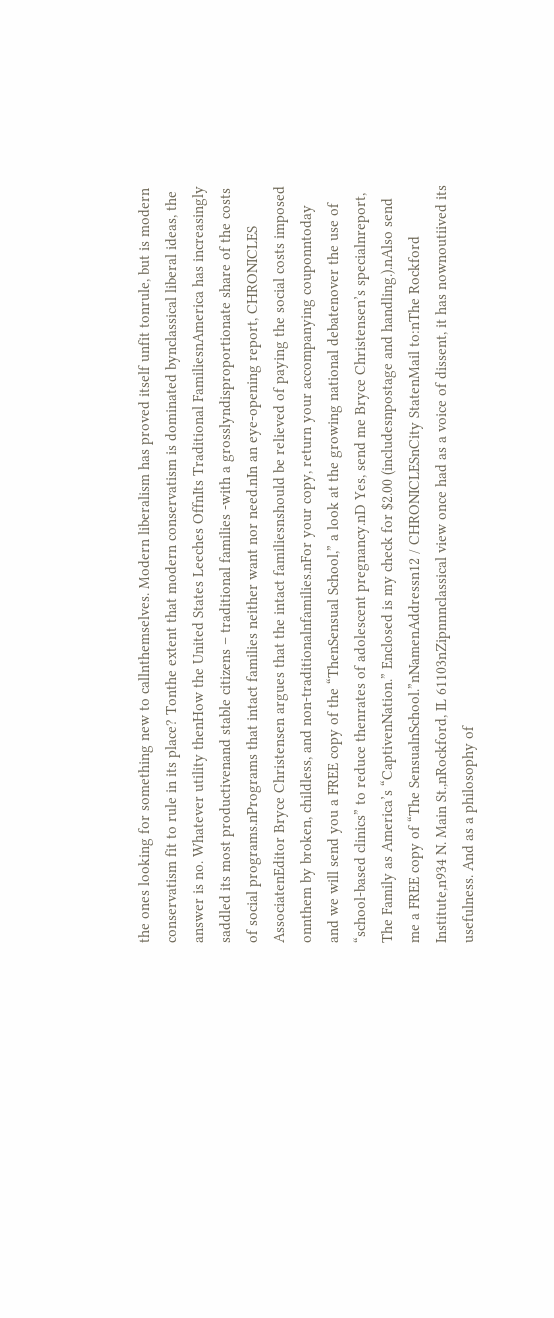the ones looking for something new to callnthemselves. Modern liberalism has proved itself unfit tonrule, but is modern conservatism fit to rule in its place? Tonthe extent that modern conservatism is dominated bynclassical liberal ideas, the answer is no. Whatever utility thenHow the United States Leeches OffnIts Traditional FamiliesnAmerica has increasingly saddled its most productivenand stable citizens – traditional families -with a grosslyndisproportionate share of the costs of social programs.nPrograms that intact families neither want nor need.nIn an eye-opening report, CHRONICLES AssociatenEditor Bryce Christensen argues that the intact familiesnshould be relieved of paying the social costs imposed onnthem by broken, childless, and non-traditionalnfamilies.nFor your copy, return your accompanying couponntoday and we will send you a FREE copy of the “ThenSensual School,” a look at the growing national debatenover the use of “school-based clinics” to reduce thenrates of adolescent pregnancy.nD Yes, send me Bryce Christensen’s specialnreport, The Family as America’s “CaptivenNation.” Enclosed is my check for $2.00 (includesnpostage and handling.).nAlso send me a FREE copy of “The SensualnSchool.”nNamenAddressn12 / CHRONICLESnCity StatenMail to:nThe Rockford Institute,n934 N. Main St.,nRockford, IL 61103nZipnnnclassical view once had as a voice of dissent, it has nownoutiived its usefulness. And as a philosophy of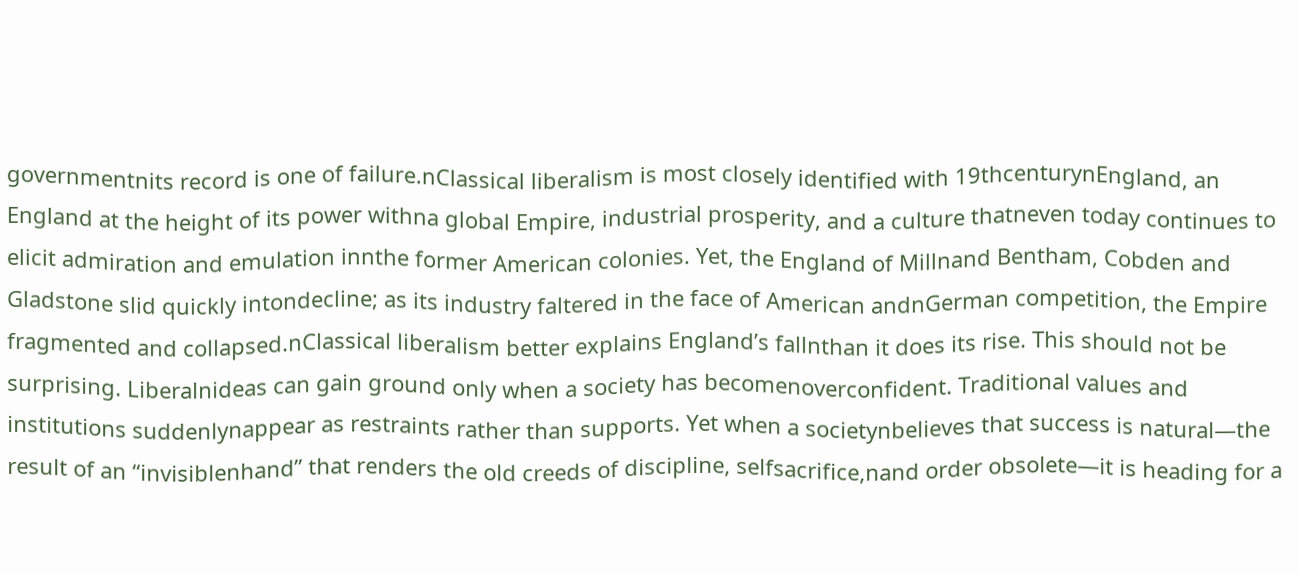governmentnits record is one of failure.nClassical liberalism is most closely identified with 19thcenturynEngland, an England at the height of its power withna global Empire, industrial prosperity, and a culture thatneven today continues to elicit admiration and emulation innthe former American colonies. Yet, the England of Millnand Bentham, Cobden and Gladstone slid quickly intondecline; as its industry faltered in the face of American andnGerman competition, the Empire fragmented and collapsed.nClassical liberalism better explains England’s fallnthan it does its rise. This should not be surprising. Liberalnideas can gain ground only when a society has becomenoverconfident. Traditional values and institutions suddenlynappear as restraints rather than supports. Yet when a societynbelieves that success is natural—the result of an “invisiblenhand” that renders the old creeds of discipline, selfsacrifice,nand order obsolete—it is heading for a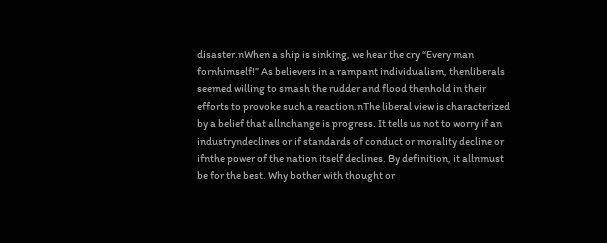disaster.nWhen a ship is sinking, we hear the cry “Every man fornhimself!” As believers in a rampant individualism, thenliberals seemed willing to smash the rudder and flood thenhold in their efforts to provoke such a reaction.nThe liberal view is characterized by a belief that allnchange is progress. It tells us not to worry if an industryndeclines or if standards of conduct or morality decline or ifnthe power of the nation itself declines. By definition, it allnmust be for the best. Why bother with thought or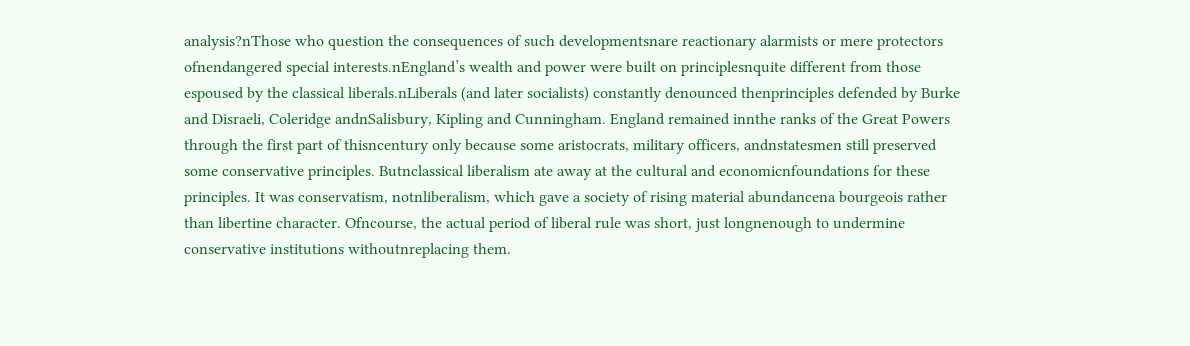analysis?nThose who question the consequences of such developmentsnare reactionary alarmists or mere protectors ofnendangered special interests.nEngland’s wealth and power were built on principlesnquite different from those espoused by the classical liberals.nLiberals (and later socialists) constantly denounced thenprinciples defended by Burke and Disraeli, Coleridge andnSalisbury, Kipling and Cunningham. England remained innthe ranks of the Great Powers through the first part of thisncentury only because some aristocrats, military officers, andnstatesmen still preserved some conservative principles. Butnclassical liberalism ate away at the cultural and economicnfoundations for these principles. It was conservatism, notnliberalism, which gave a society of rising material abundancena bourgeois rather than libertine character. Ofncourse, the actual period of liberal rule was short, just longnenough to undermine conservative institutions withoutnreplacing them.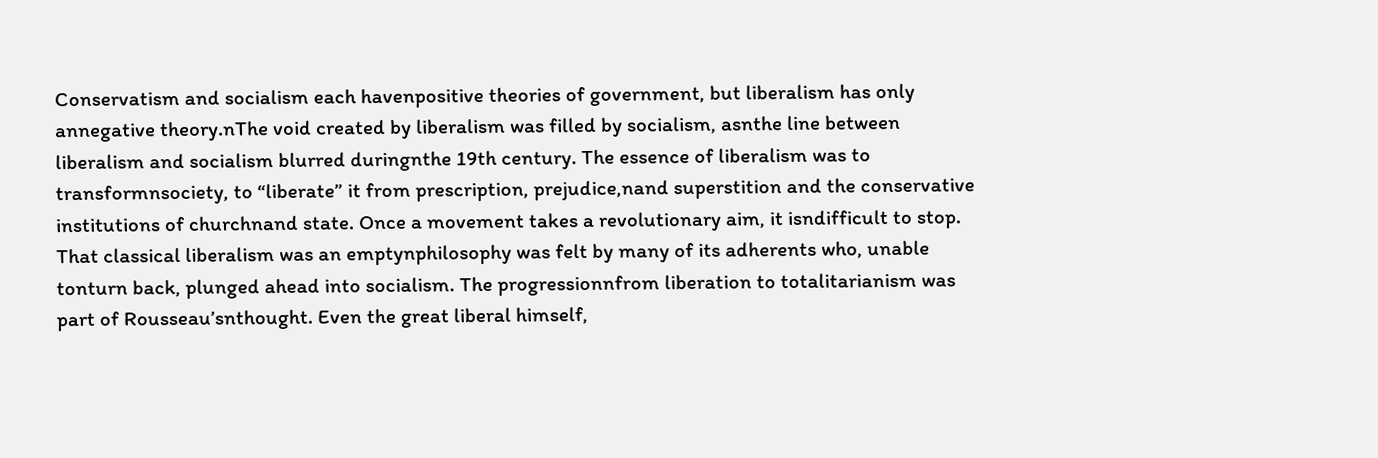Conservatism and socialism each havenpositive theories of government, but liberalism has only annegative theory.nThe void created by liberalism was filled by socialism, asnthe line between liberalism and socialism blurred duringnthe 19th century. The essence of liberalism was to transformnsociety, to “liberate” it from prescription, prejudice,nand superstition and the conservative institutions of churchnand state. Once a movement takes a revolutionary aim, it isndifficult to stop. That classical liberalism was an emptynphilosophy was felt by many of its adherents who, unable tonturn back, plunged ahead into socialism. The progressionnfrom liberation to totalitarianism was part of Rousseau’snthought. Even the great liberal himself,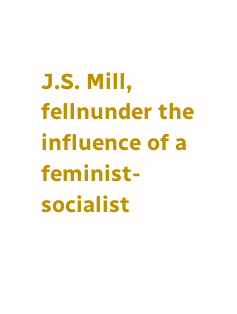J.S. Mill, fellnunder the influence of a feminist-socialist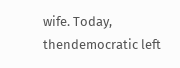wife. Today, thendemocratic left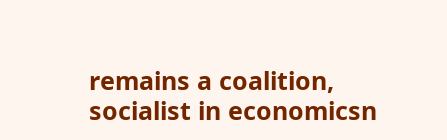remains a coalition, socialist in economicsn